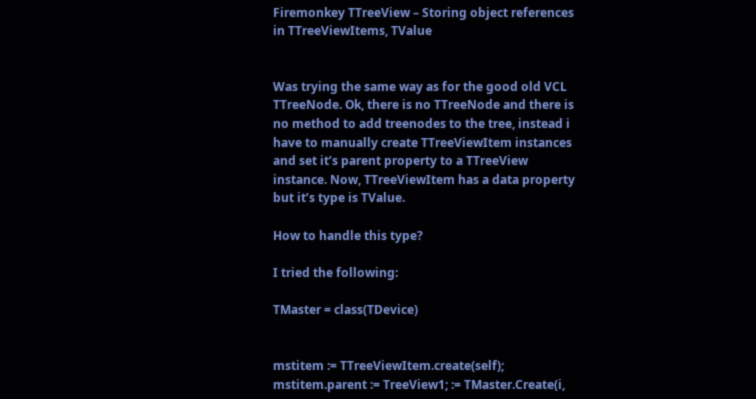Firemonkey TTreeView – Storing object references in TTreeViewItems, TValue


Was trying the same way as for the good old VCL TTreeNode. Ok, there is no TTreeNode and there is no method to add treenodes to the tree, instead i have to manually create TTreeViewItem instances and set it’s parent property to a TTreeView instance. Now, TTreeViewItem has a data property but it’s type is TValue.

How to handle this type?

I tried the following:

TMaster = class(TDevice)


mstitem := TTreeViewItem.create(self);
mstitem.parent := TreeView1; := TMaster.Create(i,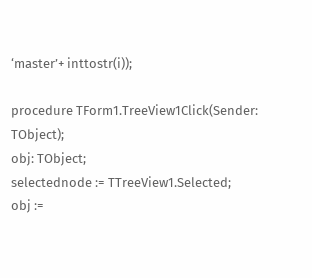‘master’+ inttostr(i));

procedure TForm1.TreeView1Click(Sender: TObject);
obj: TObject;
selectednode := TTreeView1.Selected;
obj :=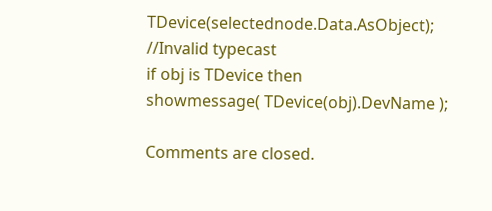TDevice(selectednode.Data.AsObject); //Invalid typecast
if obj is TDevice then
showmessage( TDevice(obj).DevName );

Comments are closed.